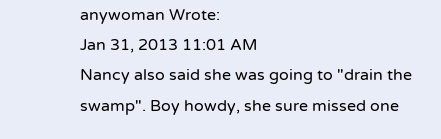anywoman Wrote:
Jan 31, 2013 11:01 AM
Nancy also said she was going to "drain the swamp". Boy howdy, she sure missed one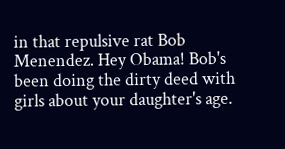in that repulsive rat Bob Menendez. Hey Obama! Bob's been doing the dirty deed with girls about your daughter's age.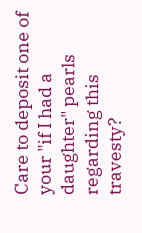Care to deposit one of your "if I had a daughter" pearls regarding this travesty?